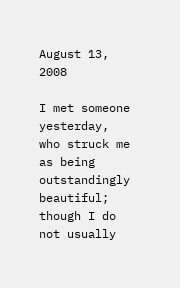August 13, 2008

I met someone yesterday, who struck me as being outstandingly beautiful; though I do not usually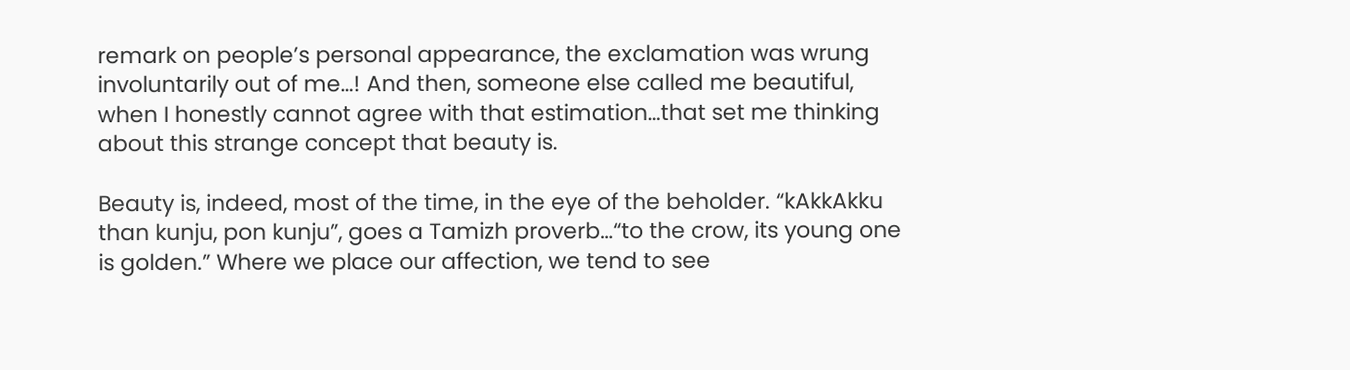remark on people’s personal appearance, the exclamation was wrung involuntarily out of me…! And then, someone else called me beautiful, when I honestly cannot agree with that estimation…that set me thinking about this strange concept that beauty is.

Beauty is, indeed, most of the time, in the eye of the beholder. “kAkkAkku than kunju, pon kunju”, goes a Tamizh proverb…“to the crow, its young one is golden.” Where we place our affection, we tend to see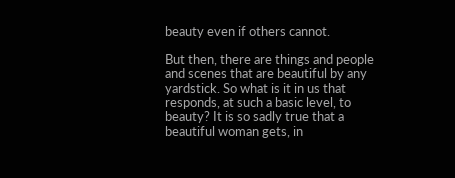beauty even if others cannot.

But then, there are things and people and scenes that are beautiful by any yardstick. So what is it in us that responds, at such a basic level, to beauty? It is so sadly true that a beautiful woman gets, in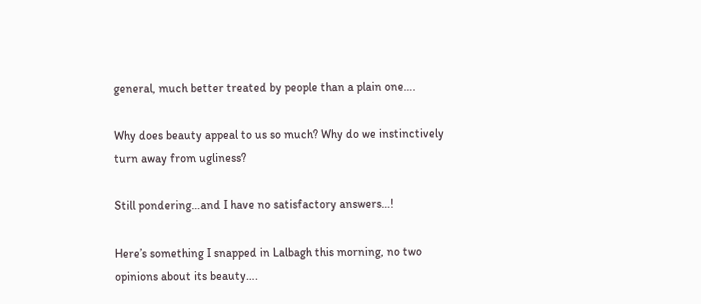general, much better treated by people than a plain one….

Why does beauty appeal to us so much? Why do we instinctively turn away from ugliness?

Still pondering…and I have no satisfactory answers…!

Here’s something I snapped in Lalbagh this morning, no two opinions about its beauty….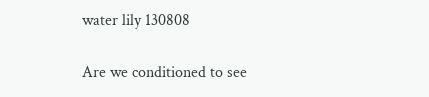water lily 130808

Are we conditioned to see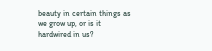beauty in certain things as we grow up, or is it hardwired in us?